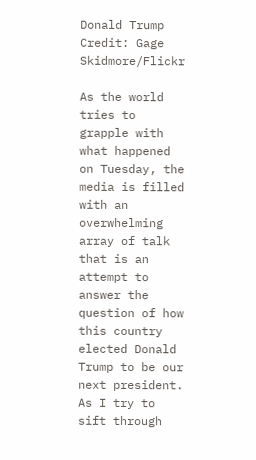Donald Trump
Credit: Gage Skidmore/Flickr

As the world tries to grapple with what happened on Tuesday, the media is filled with an overwhelming array of talk that is an attempt to answer the question of how this country elected Donald Trump to be our next president. As I try to sift through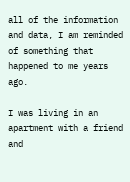all of the information and data, I am reminded of something that happened to me years ago.

I was living in an apartment with a friend and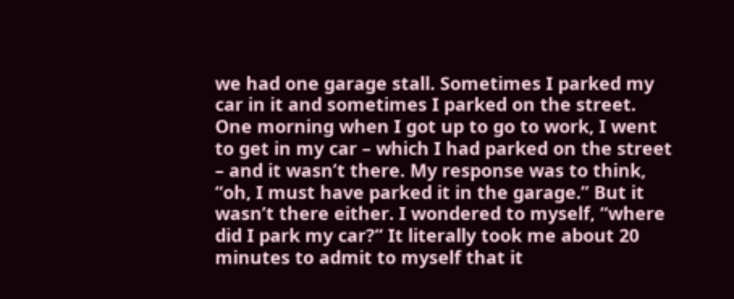we had one garage stall. Sometimes I parked my car in it and sometimes I parked on the street. One morning when I got up to go to work, I went to get in my car – which I had parked on the street – and it wasn’t there. My response was to think, “oh, I must have parked it in the garage.” But it wasn’t there either. I wondered to myself, “where did I park my car?” It literally took me about 20 minutes to admit to myself that it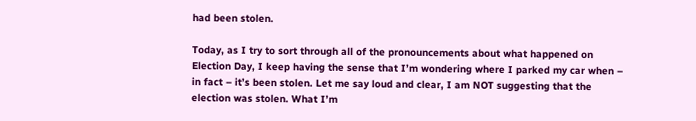had been stolen.

Today, as I try to sort through all of the pronouncements about what happened on Election Day, I keep having the sense that I’m wondering where I parked my car when – in fact – it’s been stolen. Let me say loud and clear, I am NOT suggesting that the election was stolen. What I’m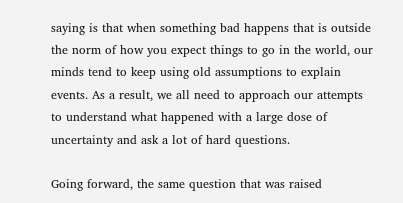saying is that when something bad happens that is outside the norm of how you expect things to go in the world, our minds tend to keep using old assumptions to explain events. As a result, we all need to approach our attempts to understand what happened with a large dose of uncertainty and ask a lot of hard questions.

Going forward, the same question that was raised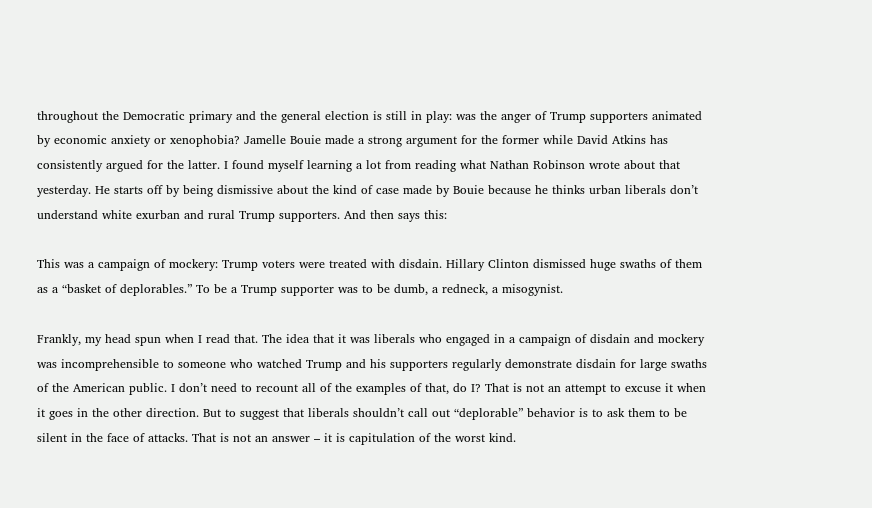throughout the Democratic primary and the general election is still in play: was the anger of Trump supporters animated by economic anxiety or xenophobia? Jamelle Bouie made a strong argument for the former while David Atkins has consistently argued for the latter. I found myself learning a lot from reading what Nathan Robinson wrote about that yesterday. He starts off by being dismissive about the kind of case made by Bouie because he thinks urban liberals don’t understand white exurban and rural Trump supporters. And then says this:

This was a campaign of mockery: Trump voters were treated with disdain. Hillary Clinton dismissed huge swaths of them as a “basket of deplorables.” To be a Trump supporter was to be dumb, a redneck, a misogynist.

Frankly, my head spun when I read that. The idea that it was liberals who engaged in a campaign of disdain and mockery was incomprehensible to someone who watched Trump and his supporters regularly demonstrate disdain for large swaths of the American public. I don’t need to recount all of the examples of that, do I? That is not an attempt to excuse it when it goes in the other direction. But to suggest that liberals shouldn’t call out “deplorable” behavior is to ask them to be silent in the face of attacks. That is not an answer – it is capitulation of the worst kind.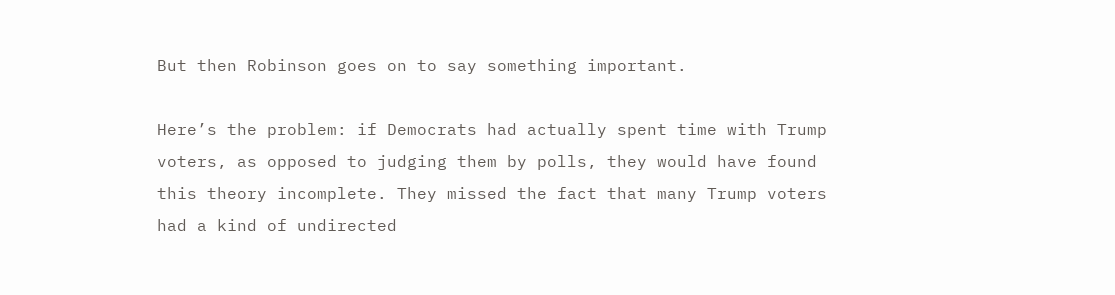But then Robinson goes on to say something important.

Here’s the problem: if Democrats had actually spent time with Trump voters, as opposed to judging them by polls, they would have found this theory incomplete. They missed the fact that many Trump voters had a kind of undirected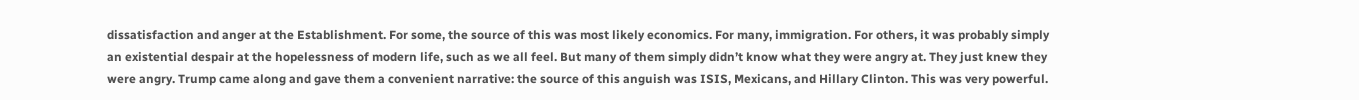dissatisfaction and anger at the Establishment. For some, the source of this was most likely economics. For many, immigration. For others, it was probably simply an existential despair at the hopelessness of modern life, such as we all feel. But many of them simply didn’t know what they were angry at. They just knew they were angry. Trump came along and gave them a convenient narrative: the source of this anguish was ISIS, Mexicans, and Hillary Clinton. This was very powerful.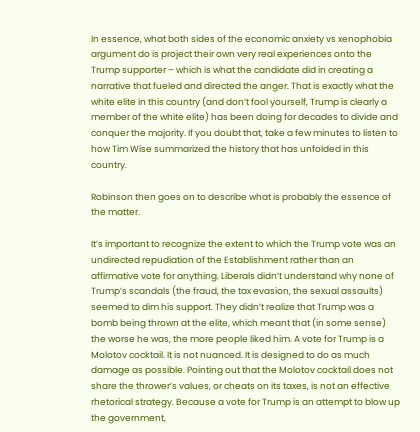In essence, what both sides of the economic anxiety vs xenophobia argument do is project their own very real experiences onto the Trump supporter – which is what the candidate did in creating a narrative that fueled and directed the anger. That is exactly what the white elite in this country (and don’t fool yourself, Trump is clearly a member of the white elite) has been doing for decades to divide and conquer the majority. If you doubt that, take a few minutes to listen to how Tim Wise summarized the history that has unfolded in this country.

Robinson then goes on to describe what is probably the essence of the matter.

It’s important to recognize the extent to which the Trump vote was an undirected repudiation of the Establishment rather than an affirmative vote for anything. Liberals didn’t understand why none of Trump’s scandals (the fraud, the tax evasion, the sexual assaults) seemed to dim his support. They didn’t realize that Trump was a bomb being thrown at the elite, which meant that (in some sense) the worse he was, the more people liked him. A vote for Trump is a Molotov cocktail. It is not nuanced. It is designed to do as much damage as possible. Pointing out that the Molotov cocktail does not share the thrower’s values, or cheats on its taxes, is not an effective rhetorical strategy. Because a vote for Trump is an attempt to blow up the government,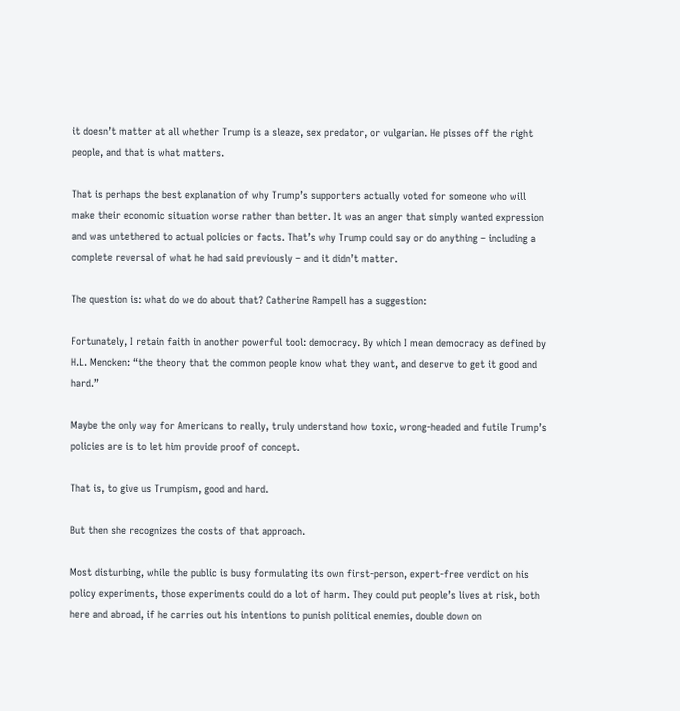it doesn’t matter at all whether Trump is a sleaze, sex predator, or vulgarian. He pisses off the right people, and that is what matters.

That is perhaps the best explanation of why Trump’s supporters actually voted for someone who will make their economic situation worse rather than better. It was an anger that simply wanted expression and was untethered to actual policies or facts. That’s why Trump could say or do anything – including a complete reversal of what he had said previously – and it didn’t matter.

The question is: what do we do about that? Catherine Rampell has a suggestion:

Fortunately, I retain faith in another powerful tool: democracy. By which I mean democracy as defined by H.L. Mencken: “the theory that the common people know what they want, and deserve to get it good and hard.”

Maybe the only way for Americans to really, truly understand how toxic, wrong-headed and futile Trump’s policies are is to let him provide proof of concept.

That is, to give us Trumpism, good and hard.

But then she recognizes the costs of that approach.

Most disturbing, while the public is busy formulating its own first-person, expert-free verdict on his policy experiments, those experiments could do a lot of harm. They could put people’s lives at risk, both here and abroad, if he carries out his intentions to punish political enemies, double down on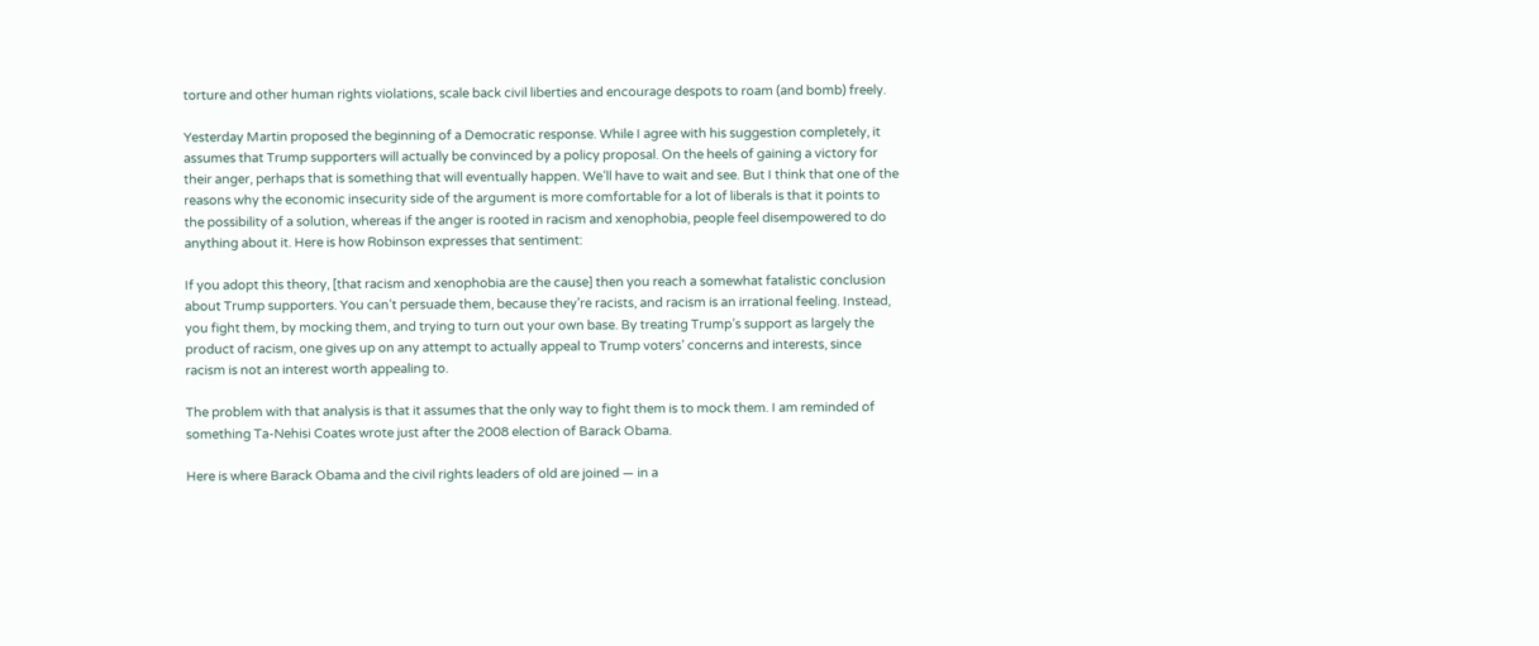torture and other human rights violations, scale back civil liberties and encourage despots to roam (and bomb) freely.

Yesterday Martin proposed the beginning of a Democratic response. While I agree with his suggestion completely, it assumes that Trump supporters will actually be convinced by a policy proposal. On the heels of gaining a victory for their anger, perhaps that is something that will eventually happen. We’ll have to wait and see. But I think that one of the reasons why the economic insecurity side of the argument is more comfortable for a lot of liberals is that it points to the possibility of a solution, whereas if the anger is rooted in racism and xenophobia, people feel disempowered to do anything about it. Here is how Robinson expresses that sentiment:

If you adopt this theory, [that racism and xenophobia are the cause] then you reach a somewhat fatalistic conclusion about Trump supporters. You can’t persuade them, because they’re racists, and racism is an irrational feeling. Instead, you fight them, by mocking them, and trying to turn out your own base. By treating Trump’s support as largely the product of racism, one gives up on any attempt to actually appeal to Trump voters’ concerns and interests, since racism is not an interest worth appealing to.

The problem with that analysis is that it assumes that the only way to fight them is to mock them. I am reminded of something Ta-Nehisi Coates wrote just after the 2008 election of Barack Obama.

Here is where Barack Obama and the civil rights leaders of old are joined — in a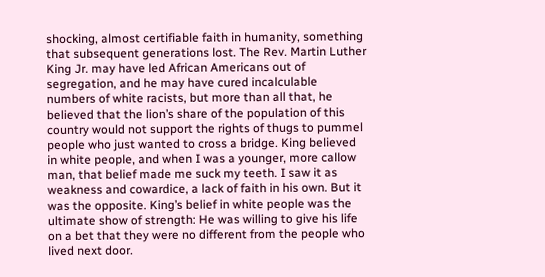shocking, almost certifiable faith in humanity, something that subsequent generations lost. The Rev. Martin Luther King Jr. may have led African Americans out of segregation, and he may have cured incalculable numbers of white racists, but more than all that, he believed that the lion’s share of the population of this country would not support the rights of thugs to pummel people who just wanted to cross a bridge. King believed in white people, and when I was a younger, more callow man, that belief made me suck my teeth. I saw it as weakness and cowardice, a lack of faith in his own. But it was the opposite. King’s belief in white people was the ultimate show of strength: He was willing to give his life on a bet that they were no different from the people who lived next door.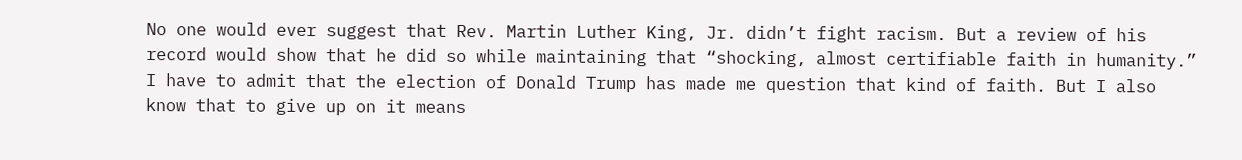No one would ever suggest that Rev. Martin Luther King, Jr. didn’t fight racism. But a review of his record would show that he did so while maintaining that “shocking, almost certifiable faith in humanity.” I have to admit that the election of Donald Trump has made me question that kind of faith. But I also know that to give up on it means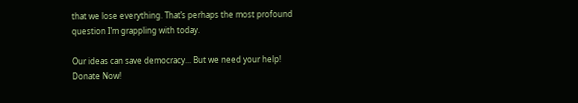that we lose everything. That’s perhaps the most profound question I’m grappling with today.

Our ideas can save democracy... But we need your help! Donate Now!